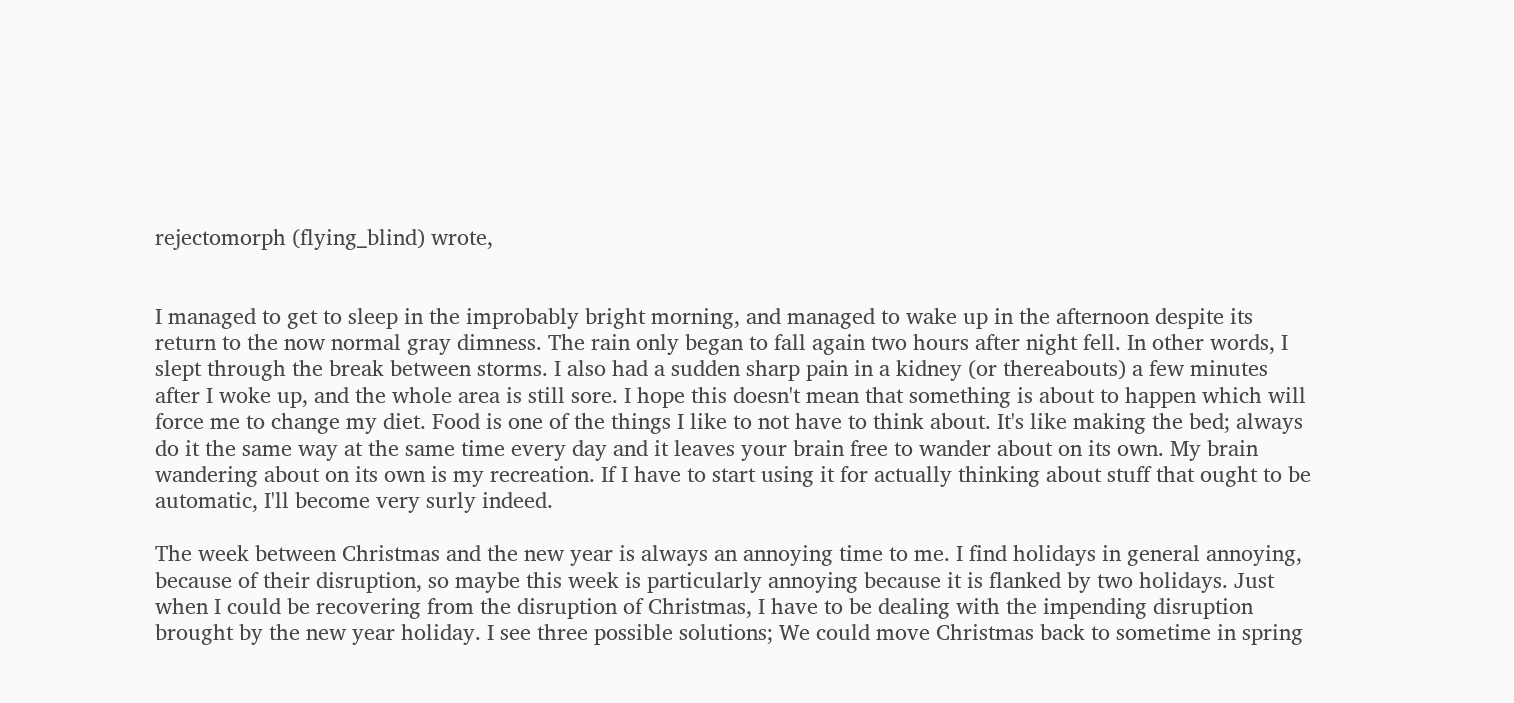rejectomorph (flying_blind) wrote,


I managed to get to sleep in the improbably bright morning, and managed to wake up in the afternoon despite its return to the now normal gray dimness. The rain only began to fall again two hours after night fell. In other words, I slept through the break between storms. I also had a sudden sharp pain in a kidney (or thereabouts) a few minutes after I woke up, and the whole area is still sore. I hope this doesn't mean that something is about to happen which will force me to change my diet. Food is one of the things I like to not have to think about. It's like making the bed; always do it the same way at the same time every day and it leaves your brain free to wander about on its own. My brain wandering about on its own is my recreation. If I have to start using it for actually thinking about stuff that ought to be automatic, I'll become very surly indeed.

The week between Christmas and the new year is always an annoying time to me. I find holidays in general annoying, because of their disruption, so maybe this week is particularly annoying because it is flanked by two holidays. Just when I could be recovering from the disruption of Christmas, I have to be dealing with the impending disruption brought by the new year holiday. I see three possible solutions; We could move Christmas back to sometime in spring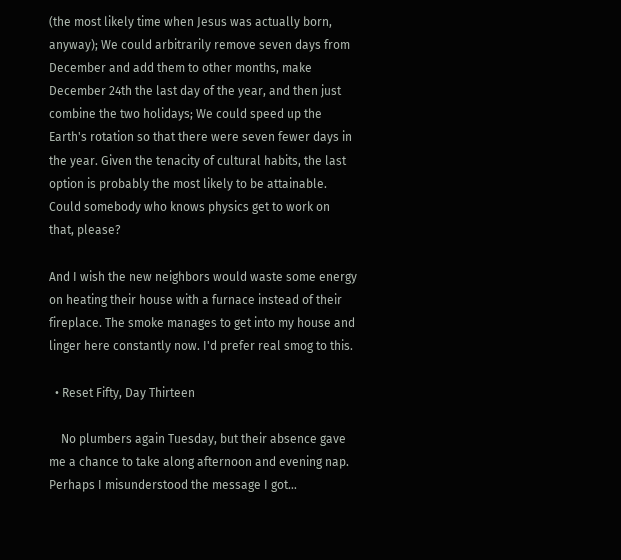(the most likely time when Jesus was actually born, anyway); We could arbitrarily remove seven days from December and add them to other months, make December 24th the last day of the year, and then just combine the two holidays; We could speed up the Earth's rotation so that there were seven fewer days in the year. Given the tenacity of cultural habits, the last option is probably the most likely to be attainable. Could somebody who knows physics get to work on that, please?

And I wish the new neighbors would waste some energy on heating their house with a furnace instead of their fireplace. The smoke manages to get into my house and linger here constantly now. I'd prefer real smog to this.

  • Reset Fifty, Day Thirteen

    No plumbers again Tuesday, but their absence gave me a chance to take along afternoon and evening nap. Perhaps I misunderstood the message I got…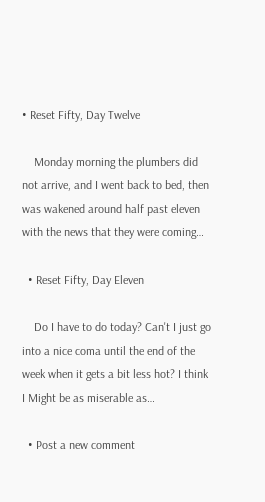• Reset Fifty, Day Twelve

    Monday morning the plumbers did not arrive, and I went back to bed, then was wakened around half past eleven with the news that they were coming…

  • Reset Fifty, Day Eleven

    Do I have to do today? Can't I just go into a nice coma until the end of the week when it gets a bit less hot? I think I Might be as miserable as…

  • Post a new comment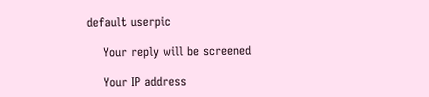default userpic

    Your reply will be screened

    Your IP address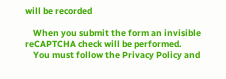will be recorded

    When you submit the form an invisible reCAPTCHA check will be performed.
    You must follow the Privacy Policy and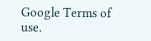Google Terms of use.